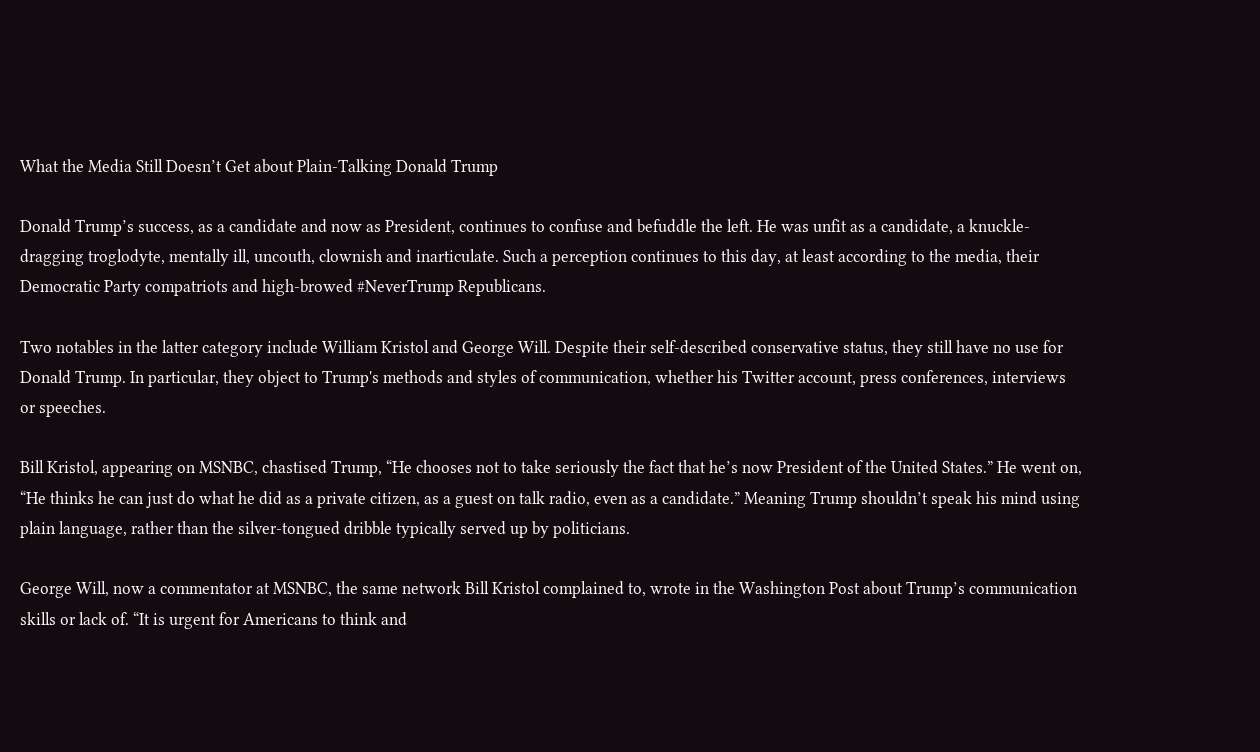What the Media Still Doesn’t Get about Plain-Talking Donald Trump

Donald Trump’s success, as a candidate and now as President, continues to confuse and befuddle the left. He was unfit as a candidate, a knuckle-dragging troglodyte, mentally ill, uncouth, clownish and inarticulate. Such a perception continues to this day, at least according to the media, their Democratic Party compatriots and high-browed #NeverTrump Republicans.

Two notables in the latter category include William Kristol and George Will. Despite their self-described conservative status, they still have no use for Donald Trump. In particular, they object to Trump's methods and styles of communication, whether his Twitter account, press conferences, interviews or speeches.

Bill Kristol, appearing on MSNBC, chastised Trump, “He chooses not to take seriously the fact that he’s now President of the United States.” He went on, “He thinks he can just do what he did as a private citizen, as a guest on talk radio, even as a candidate.” Meaning Trump shouldn’t speak his mind using plain language, rather than the silver-tongued dribble typically served up by politicians.

George Will, now a commentator at MSNBC, the same network Bill Kristol complained to, wrote in the Washington Post about Trump’s communication skills or lack of. “It is urgent for Americans to think and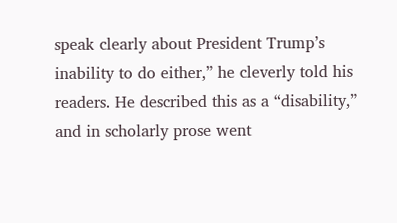speak clearly about President Trump’s inability to do either,” he cleverly told his readers. He described this as a “disability,” and in scholarly prose went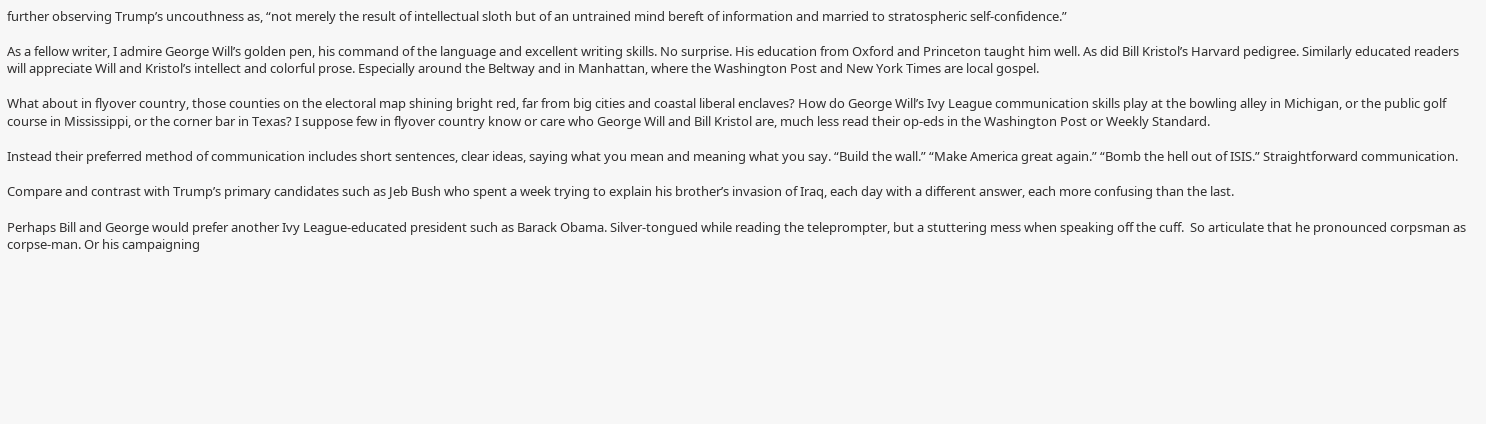further observing Trump’s uncouthness as, “not merely the result of intellectual sloth but of an untrained mind bereft of information and married to stratospheric self-confidence.”

As a fellow writer, I admire George Will’s golden pen, his command of the language and excellent writing skills. No surprise. His education from Oxford and Princeton taught him well. As did Bill Kristol’s Harvard pedigree. Similarly educated readers will appreciate Will and Kristol’s intellect and colorful prose. Especially around the Beltway and in Manhattan, where the Washington Post and New York Times are local gospel.

What about in flyover country, those counties on the electoral map shining bright red, far from big cities and coastal liberal enclaves? How do George Will’s Ivy League communication skills play at the bowling alley in Michigan, or the public golf course in Mississippi, or the corner bar in Texas? I suppose few in flyover country know or care who George Will and Bill Kristol are, much less read their op-eds in the Washington Post or Weekly Standard.

Instead their preferred method of communication includes short sentences, clear ideas, saying what you mean and meaning what you say. “Build the wall.” “Make America great again.” “Bomb the hell out of ISIS.” Straightforward communication.

Compare and contrast with Trump’s primary candidates such as Jeb Bush who spent a week trying to explain his brother’s invasion of Iraq, each day with a different answer, each more confusing than the last.

Perhaps Bill and George would prefer another Ivy League-educated president such as Barack Obama. Silver-tongued while reading the teleprompter, but a stuttering mess when speaking off the cuff.  So articulate that he pronounced corpsman as corpse-man. Or his campaigning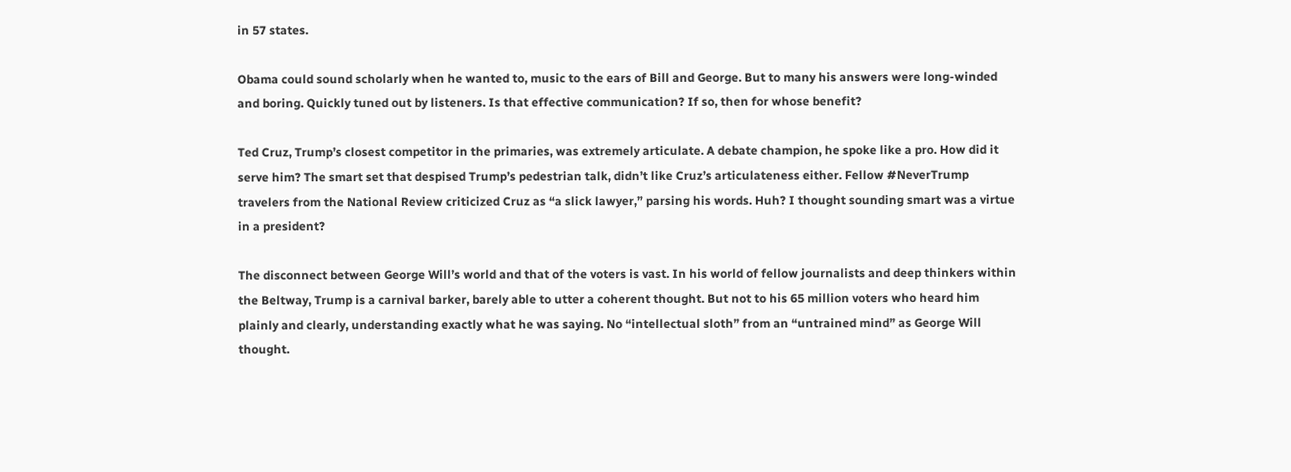in 57 states.

Obama could sound scholarly when he wanted to, music to the ears of Bill and George. But to many his answers were long-winded and boring. Quickly tuned out by listeners. Is that effective communication? If so, then for whose benefit?

Ted Cruz, Trump’s closest competitor in the primaries, was extremely articulate. A debate champion, he spoke like a pro. How did it serve him? The smart set that despised Trump’s pedestrian talk, didn’t like Cruz’s articulateness either. Fellow #NeverTrump travelers from the National Review criticized Cruz as “a slick lawyer,” parsing his words. Huh? I thought sounding smart was a virtue in a president?

The disconnect between George Will’s world and that of the voters is vast. In his world of fellow journalists and deep thinkers within the Beltway, Trump is a carnival barker, barely able to utter a coherent thought. But not to his 65 million voters who heard him plainly and clearly, understanding exactly what he was saying. No “intellectual sloth” from an “untrained mind” as George Will thought.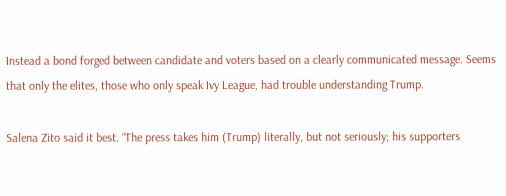Instead a bond forged between candidate and voters based on a clearly communicated message. Seems that only the elites, those who only speak Ivy League, had trouble understanding Trump.

Salena Zito said it best. “The press takes him (Trump) literally, but not seriously; his supporters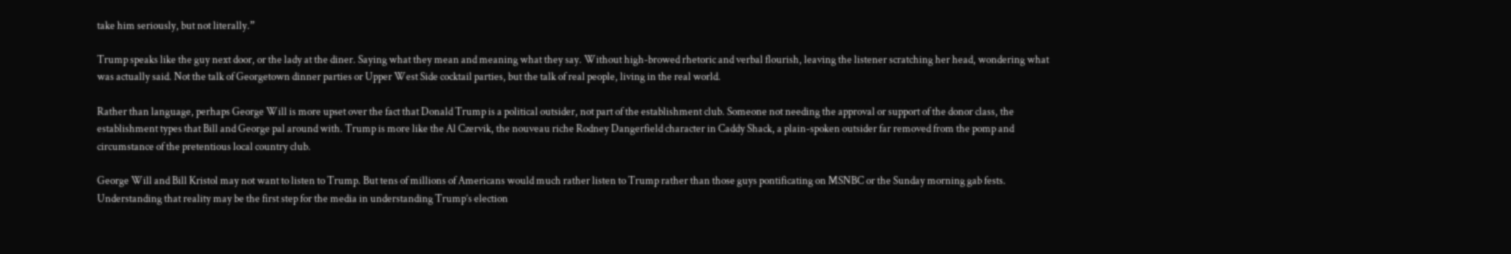take him seriously, but not literally.”

Trump speaks like the guy next door, or the lady at the diner. Saying what they mean and meaning what they say. Without high-browed rhetoric and verbal flourish, leaving the listener scratching her head, wondering what was actually said. Not the talk of Georgetown dinner parties or Upper West Side cocktail parties, but the talk of real people, living in the real world.

Rather than language, perhaps George Will is more upset over the fact that Donald Trump is a political outsider, not part of the establishment club. Someone not needing the approval or support of the donor class, the establishment types that Bill and George pal around with. Trump is more like the Al Czervik, the nouveau riche Rodney Dangerfield character in Caddy Shack, a plain-spoken outsider far removed from the pomp and circumstance of the pretentious local country club.

George Will and Bill Kristol may not want to listen to Trump. But tens of millions of Americans would much rather listen to Trump rather than those guys pontificating on MSNBC or the Sunday morning gab fests. Understanding that reality may be the first step for the media in understanding Trump’s election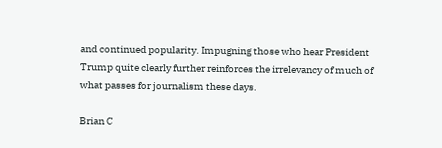and continued popularity. Impugning those who hear President Trump quite clearly further reinforces the irrelevancy of much of what passes for journalism these days.

Brian C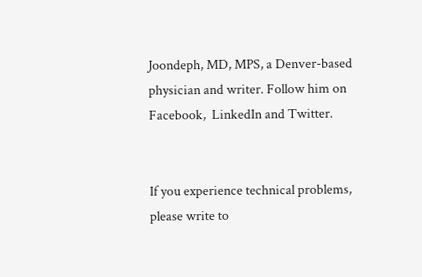Joondeph, MD, MPS, a Denver-based physician and writer. Follow him on Facebook,  LinkedIn and Twitter.


If you experience technical problems, please write to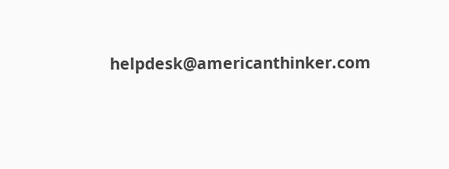helpdesk@americanthinker.com